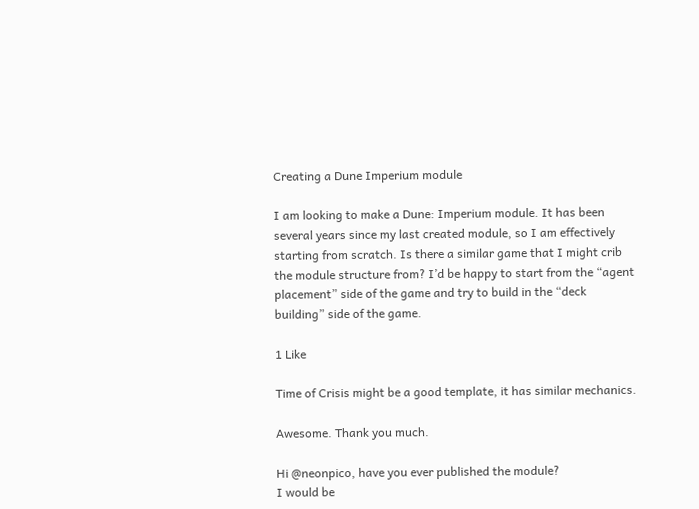Creating a Dune Imperium module

I am looking to make a Dune: Imperium module. It has been several years since my last created module, so I am effectively starting from scratch. Is there a similar game that I might crib the module structure from? I’d be happy to start from the “agent placement” side of the game and try to build in the “deck building” side of the game.

1 Like

Time of Crisis might be a good template, it has similar mechanics.

Awesome. Thank you much.

Hi @neonpico, have you ever published the module?
I would be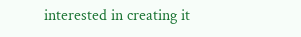interested in creating it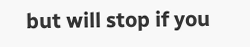but will stop if you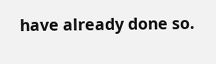have already done so.